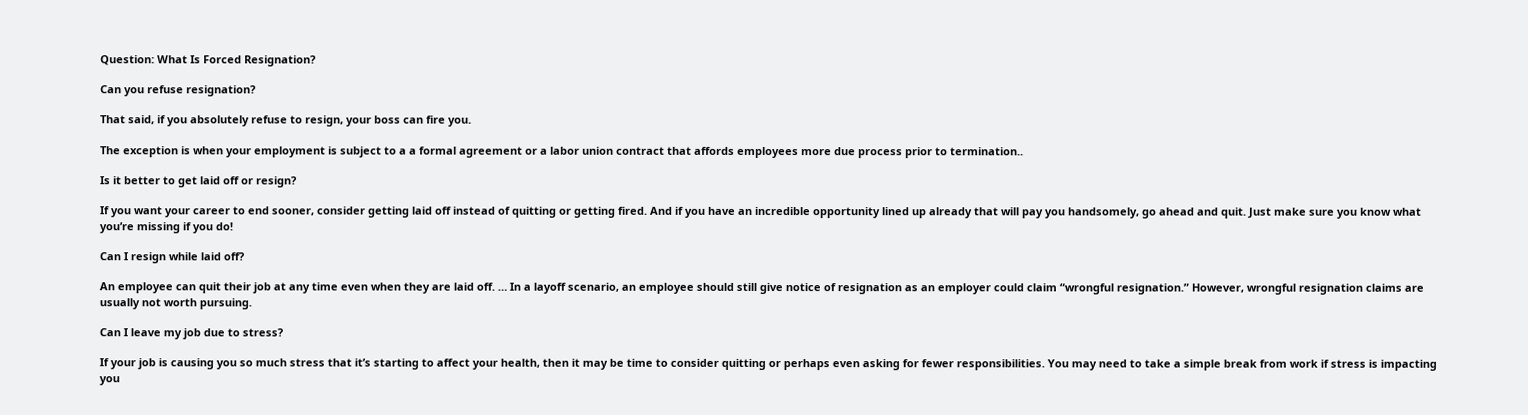Question: What Is Forced Resignation?

Can you refuse resignation?

That said, if you absolutely refuse to resign, your boss can fire you.

The exception is when your employment is subject to a a formal agreement or a labor union contract that affords employees more due process prior to termination..

Is it better to get laid off or resign?

If you want your career to end sooner, consider getting laid off instead of quitting or getting fired. And if you have an incredible opportunity lined up already that will pay you handsomely, go ahead and quit. Just make sure you know what you’re missing if you do!

Can I resign while laid off?

An employee can quit their job at any time even when they are laid off. … In a layoff scenario, an employee should still give notice of resignation as an employer could claim “wrongful resignation.” However, wrongful resignation claims are usually not worth pursuing.

Can I leave my job due to stress?

If your job is causing you so much stress that it’s starting to affect your health, then it may be time to consider quitting or perhaps even asking for fewer responsibilities. You may need to take a simple break from work if stress is impacting you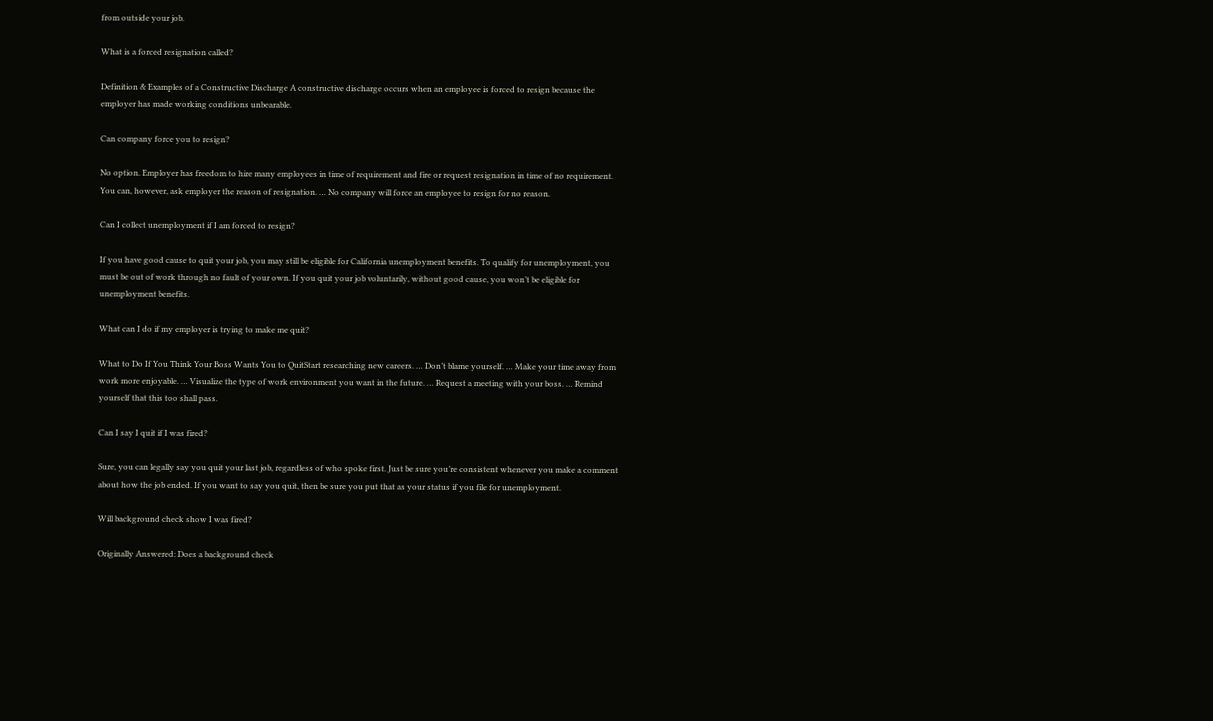from outside your job.

What is a forced resignation called?

Definition & Examples of a Constructive Discharge A constructive discharge occurs when an employee is forced to resign because the employer has made working conditions unbearable.

Can company force you to resign?

No option. Employer has freedom to hire many employees in time of requirement and fire or request resignation in time of no requirement. You can, however, ask employer the reason of resignation. … No company will force an employee to resign for no reason.

Can I collect unemployment if I am forced to resign?

If you have good cause to quit your job, you may still be eligible for California unemployment benefits. To qualify for unemployment, you must be out of work through no fault of your own. If you quit your job voluntarily, without good cause, you won’t be eligible for unemployment benefits.

What can I do if my employer is trying to make me quit?

What to Do If You Think Your Boss Wants You to QuitStart researching new careers. … Don’t blame yourself. … Make your time away from work more enjoyable. … Visualize the type of work environment you want in the future. … Request a meeting with your boss. … Remind yourself that this too shall pass.

Can I say I quit if I was fired?

Sure, you can legally say you quit your last job, regardless of who spoke first. Just be sure you’re consistent whenever you make a comment about how the job ended. If you want to say you quit, then be sure you put that as your status if you file for unemployment.

Will background check show I was fired?

Originally Answered: Does a background check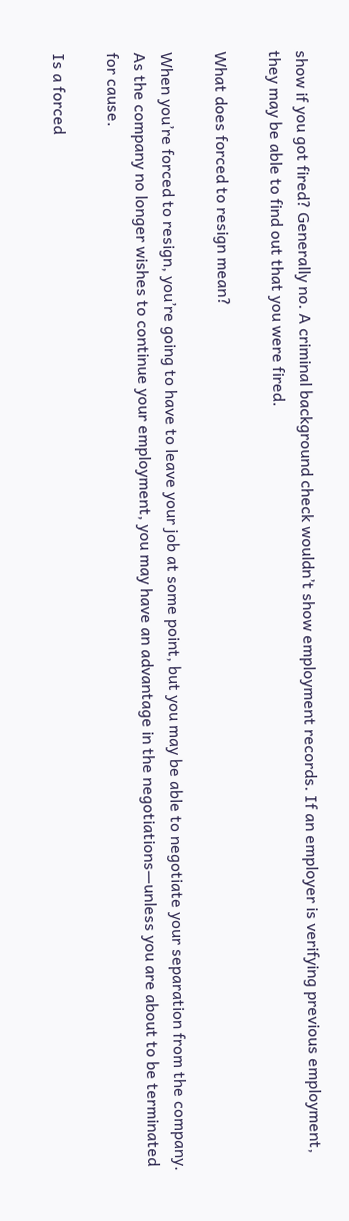show if you got fired? Generally no. A criminal background check wouldn’t show employment records. If an employer is verifying previous employment, they may be able to find out that you were fired.

What does forced to resign mean?

When you’re forced to resign, you’re going to have to leave your job at some point, but you may be able to negotiate your separation from the company. As the company no longer wishes to continue your employment, you may have an advantage in the negotiations—unless you are about to be terminated for cause.

Is a forced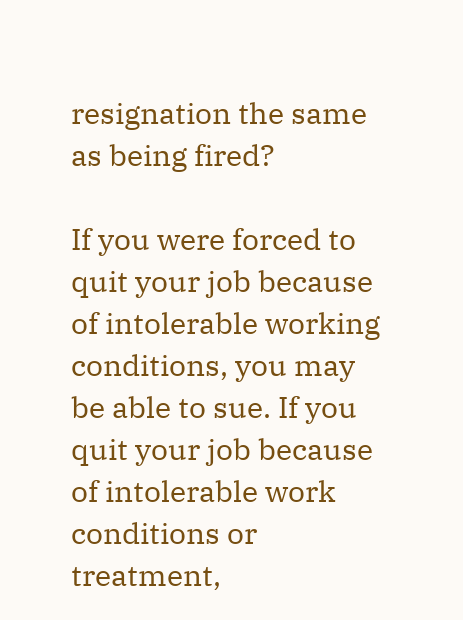resignation the same as being fired?

If you were forced to quit your job because of intolerable working conditions, you may be able to sue. If you quit your job because of intolerable work conditions or treatment,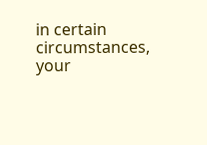in certain circumstances, your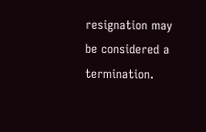resignation may be considered a termination.